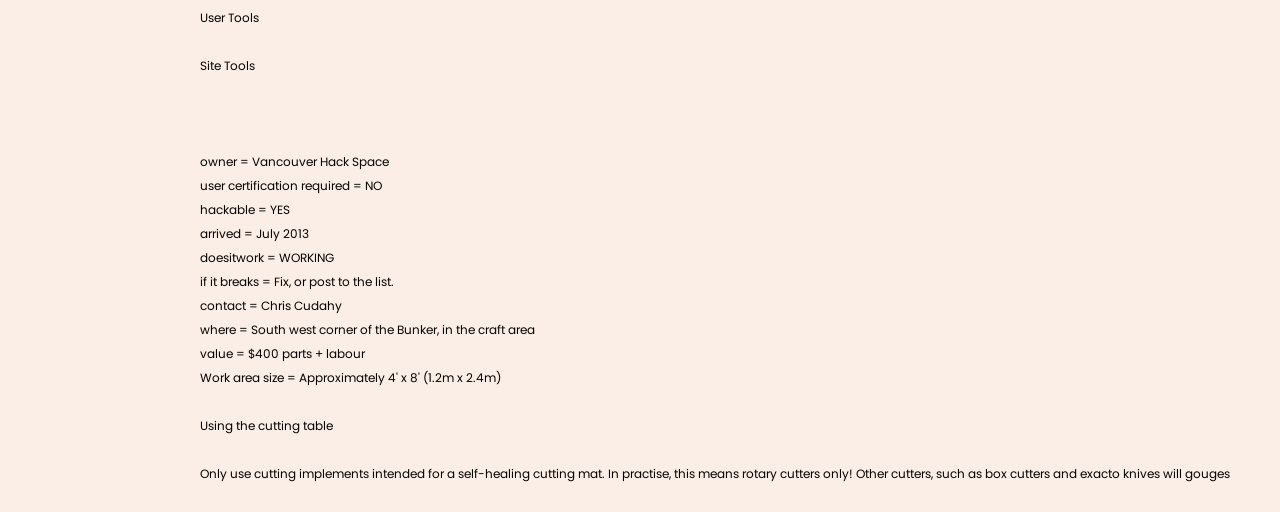User Tools

Site Tools



owner = Vancouver Hack Space
user certification required = NO
hackable = YES
arrived = July 2013
doesitwork = WORKING
if it breaks = Fix, or post to the list.
contact = Chris Cudahy
where = South west corner of the Bunker, in the craft area
value = $400 parts + labour
Work area size = Approximately 4' x 8' (1.2m x 2.4m)

Using the cutting table

Only use cutting implements intended for a self-healing cutting mat. In practise, this means rotary cutters only! Other cutters, such as box cutters and exacto knives will gouges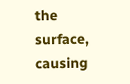the surface, causing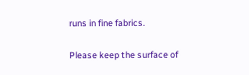runs in fine fabrics.

Please keep the surface of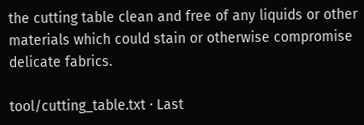the cutting table clean and free of any liquids or other materials which could stain or otherwise compromise delicate fabrics.

tool/cutting_table.txt · Last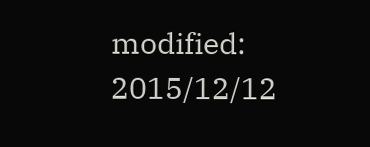modified: 2015/12/12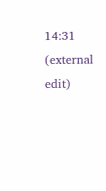14:31 (external edit)